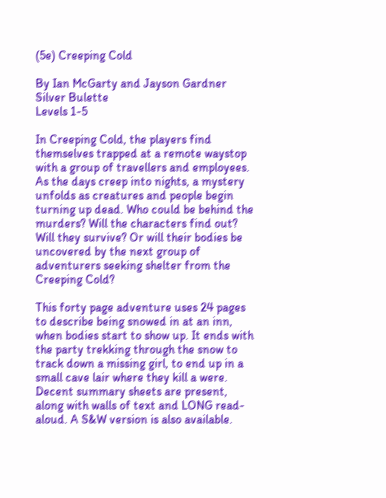(5e) Creeping Cold

By Ian McGarty and Jayson Gardner
Silver Bulette
Levels 1-5

In Creeping Cold, the players find themselves trapped at a remote waystop with a group of travellers and employees. As the days creep into nights, a mystery unfolds as creatures and people begin turning up dead. Who could be behind the murders? Will the characters find out? Will they survive? Or will their bodies be uncovered by the next group of adventurers seeking shelter from the Creeping Cold?

This forty page adventure uses 24 pages to describe being snowed in at an inn, when bodies start to show up. It ends with the party trekking through the snow to track down a missing girl, to end up in a small cave lair where they kill a were. Decent summary sheets are present, along with walls of text and LONG read-aloud. A S&W version is also available.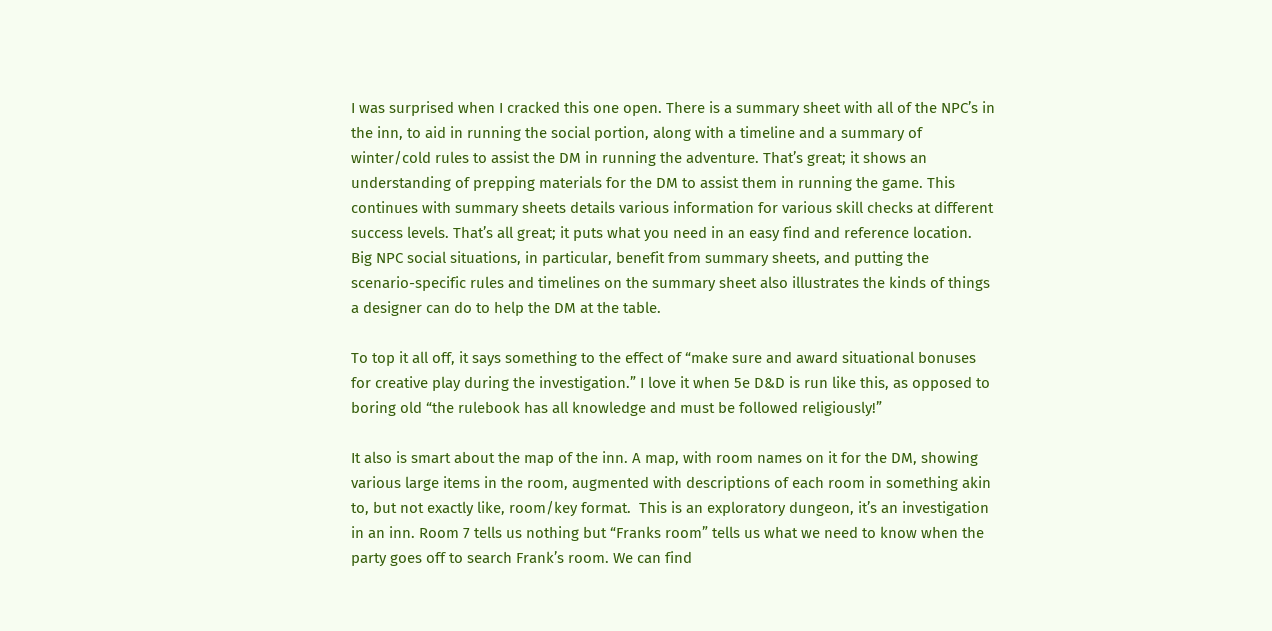I was surprised when I cracked this one open. There is a summary sheet with all of the NPC’s in the inn, to aid in running the social portion, along with a timeline and a summary of winter/cold rules to assist the DM in running the adventure. That’s great; it shows an understanding of prepping materials for the DM to assist them in running the game. This continues with summary sheets details various information for various skill checks at different success levels. That’s all great; it puts what you need in an easy find and reference location. Big NPC social situations, in particular, benefit from summary sheets, and putting the scenario-specific rules and timelines on the summary sheet also illustrates the kinds of things a designer can do to help the DM at the table.

To top it all off, it says something to the effect of “make sure and award situational bonuses for creative play during the investigation.” I love it when 5e D&D is run like this, as opposed to boring old “the rulebook has all knowledge and must be followed religiously!”

It also is smart about the map of the inn. A map, with room names on it for the DM, showing various large items in the room, augmented with descriptions of each room in something akin to, but not exactly like, room/key format.  This is an exploratory dungeon, it’s an investigation in an inn. Room 7 tells us nothing but “Franks room” tells us what we need to know when the party goes off to search Frank’s room. We can find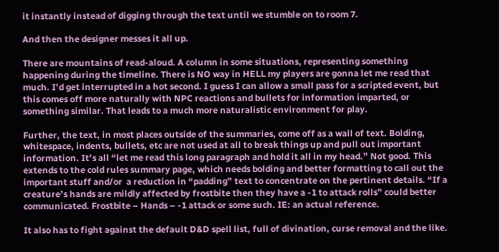it instantly instead of digging through the text until we stumble on to room 7.

And then the designer messes it all up.

There are mountains of read-aloud. A column in some situations, representing something happening during the timeline. There is NO way in HELL my players are gonna let me read that much. I’d get interrupted in a hot second. I guess I can allow a small pass for a scripted event, but this comes off more naturally with NPC reactions and bullets for information imparted, or something similar. That leads to a much more naturalistic environment for play.

Further, the text, in most places outside of the summaries, come off as a wall of text. Bolding, whitespace, indents, bullets, etc are not used at all to break things up and pull out important information. It’s all “let me read this long paragraph and hold it all in my head.” Not good. This extends to the cold rules summary page, which needs bolding and better formatting to call out the important stuff and/or  a reduction in “padding” text to concentrate on the pertinent details. “If a creature’s hands are mildly affected by frostbite then they have a -1 to attack rolls” could better communicated. Frostbite – Hands – -1 attack or some such. IE: an actual reference.

It also has to fight against the default D&D spell list, full of divination, curse removal and the like.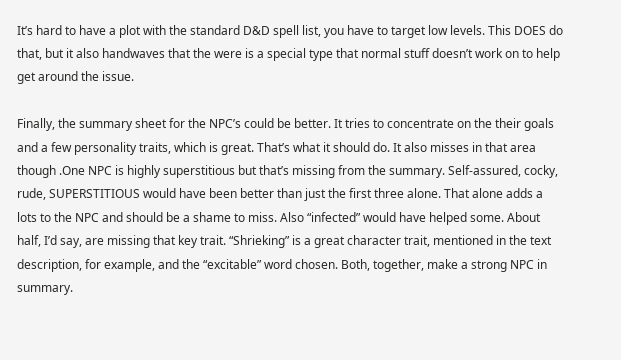It’s hard to have a plot with the standard D&D spell list, you have to target low levels. This DOES do that, but it also handwaves that the were is a special type that normal stuff doesn’t work on to help get around the issue.

Finally, the summary sheet for the NPC’s could be better. It tries to concentrate on the their goals and a few personality traits, which is great. That’s what it should do. It also misses in that area though .One NPC is highly superstitious but that’s missing from the summary. Self-assured, cocky, rude, SUPERSTITIOUS would have been better than just the first three alone. That alone adds a lots to the NPC and should be a shame to miss. Also “infected” would have helped some. About half, I’d say, are missing that key trait. “Shrieking” is a great character trait, mentioned in the text description, for example, and the “excitable” word chosen. Both, together, make a strong NPC in summary.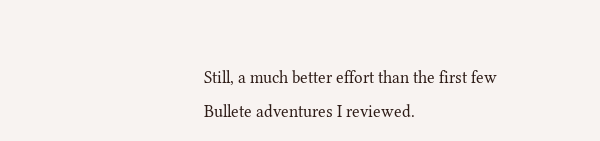Still, a much better effort than the first few Bullete adventures I reviewed.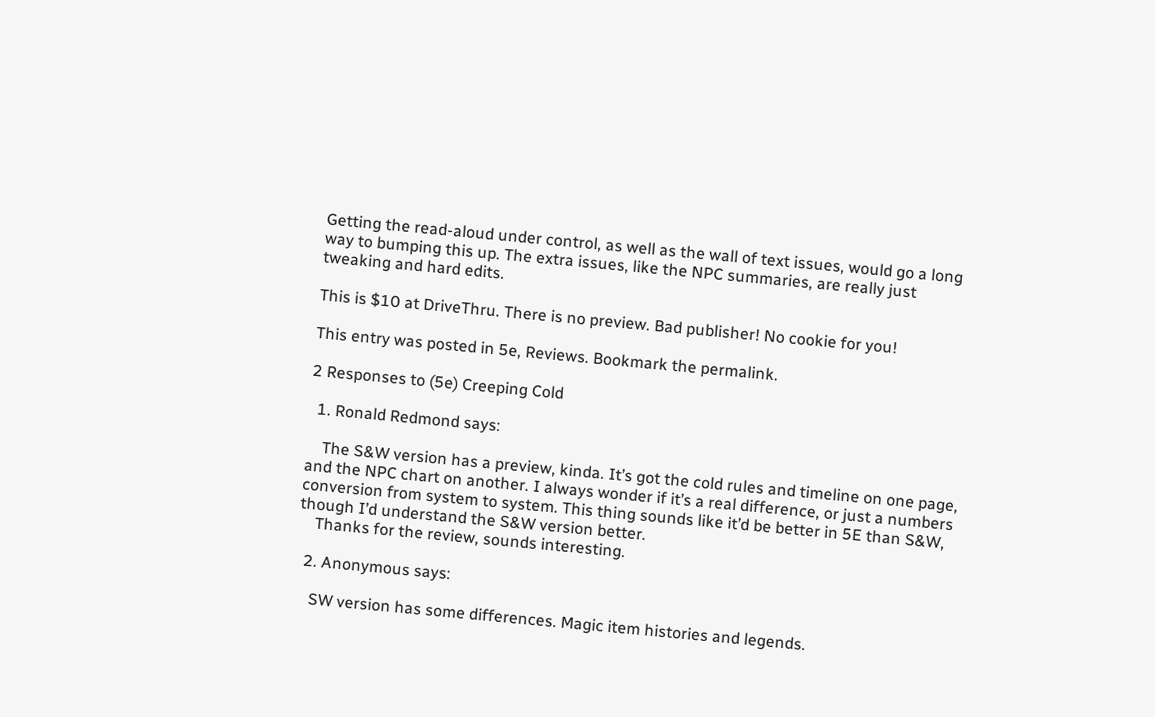Getting the read-aloud under control, as well as the wall of text issues, would go a long way to bumping this up. The extra issues, like the NPC summaries, are really just tweaking and hard edits.

This is $10 at DriveThru. There is no preview. Bad publisher! No cookie for you!

This entry was posted in 5e, Reviews. Bookmark the permalink.

2 Responses to (5e) Creeping Cold

  1. Ronald Redmond says:

    The S&W version has a preview, kinda. It’s got the cold rules and timeline on one page, and the NPC chart on another. I always wonder if it’s a real difference, or just a numbers conversion from system to system. This thing sounds like it’d be better in 5E than S&W, though I’d understand the S&W version better.
    Thanks for the review, sounds interesting.

  2. Anonymous says:

    SW version has some differences. Magic item histories and legends.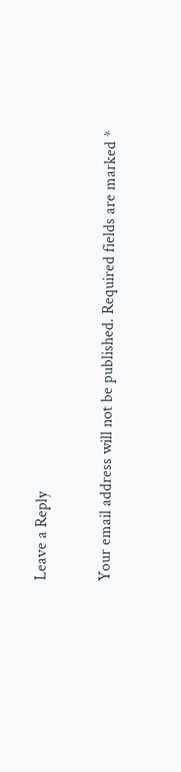Leave a Reply

Your email address will not be published. Required fields are marked *